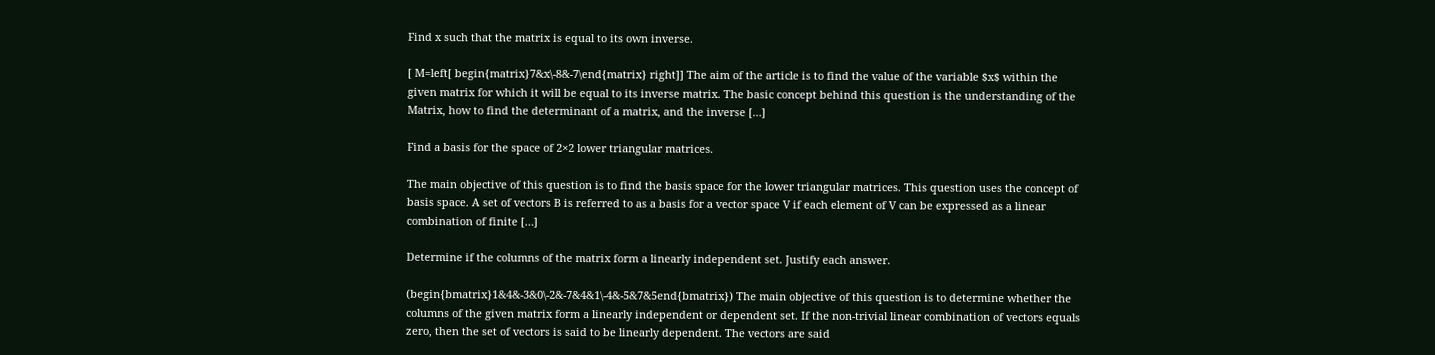Find x such that the matrix is equal to its own inverse.

[ M=left[ begin{matrix}7&x\-8&-7\end{matrix} right]] The aim of the article is to find the value of the variable $x$ within the given matrix for which it will be equal to its inverse matrix. The basic concept behind this question is the understanding of the Matrix, how to find the determinant of a matrix, and the inverse […]

Find a basis for the space of 2×2 lower triangular matrices.

The main objective of this question is to find the basis space for the lower triangular matrices. This question uses the concept of basis space. A set of vectors B is referred to as a basis for a vector space V if each element of V can be expressed as a linear combination of finite […]

Determine if the columns of the matrix form a linearly independent set. Justify each answer.

(begin{bmatrix}1&4&-3&0\-2&-7&4&1\-4&-5&7&5end{bmatrix}) The main objective of this question is to determine whether the columns of the given matrix form a linearly independent or dependent set. If the non-trivial linear combination of vectors equals zero, then the set of vectors is said to be linearly dependent. The vectors are said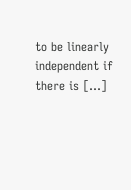to be linearly independent if there is […]